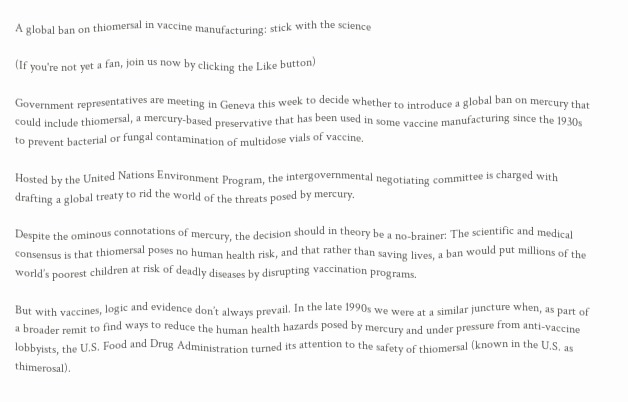A global ban on thiomersal in vaccine manufacturing: stick with the science

(If you're not yet a fan, join us now by clicking the Like button)

Government representatives are meeting in Geneva this week to decide whether to introduce a global ban on mercury that could include thiomersal, a mercury-based preservative that has been used in some vaccine manufacturing since the 1930s to prevent bacterial or fungal contamination of multidose vials of vaccine.

Hosted by the United Nations Environment Program, the intergovernmental negotiating committee is charged with drafting a global treaty to rid the world of the threats posed by mercury.

Despite the ominous connotations of mercury, the decision should in theory be a no-brainer: The scientific and medical consensus is that thiomersal poses no human health risk, and that rather than saving lives, a ban would put millions of the world’s poorest children at risk of deadly diseases by disrupting vaccination programs.

But with vaccines, logic and evidence don’t always prevail. In the late 1990s we were at a similar juncture when, as part of a broader remit to find ways to reduce the human health hazards posed by mercury and under pressure from anti-vaccine lobbyists, the U.S. Food and Drug Administration turned its attention to the safety of thiomersal (known in the U.S. as thimerosal).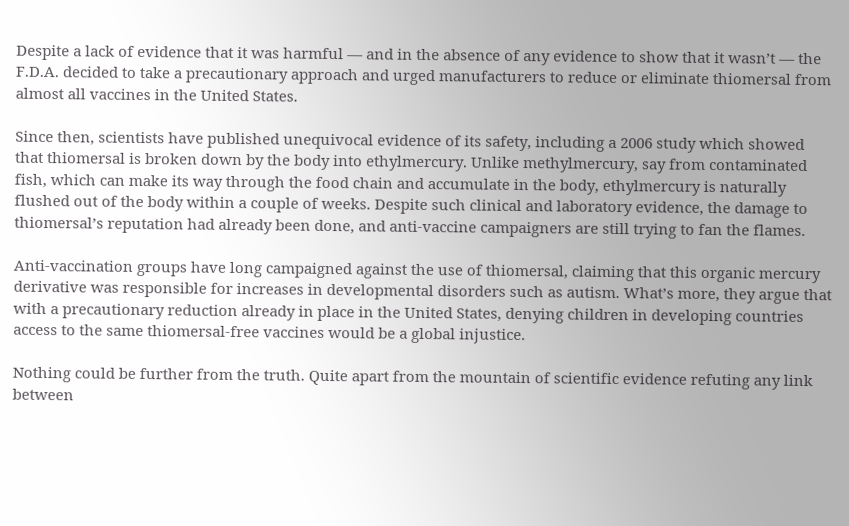Despite a lack of evidence that it was harmful — and in the absence of any evidence to show that it wasn’t — the F.D.A. decided to take a precautionary approach and urged manufacturers to reduce or eliminate thiomersal from almost all vaccines in the United States.

Since then, scientists have published unequivocal evidence of its safety, including a 2006 study which showed that thiomersal is broken down by the body into ethylmercury. Unlike methylmercury, say from contaminated fish, which can make its way through the food chain and accumulate in the body, ethylmercury is naturally flushed out of the body within a couple of weeks. Despite such clinical and laboratory evidence, the damage to thiomersal’s reputation had already been done, and anti-vaccine campaigners are still trying to fan the flames.

Anti-vaccination groups have long campaigned against the use of thiomersal, claiming that this organic mercury derivative was responsible for increases in developmental disorders such as autism. What’s more, they argue that with a precautionary reduction already in place in the United States, denying children in developing countries access to the same thiomersal-free vaccines would be a global injustice.

Nothing could be further from the truth. Quite apart from the mountain of scientific evidence refuting any link between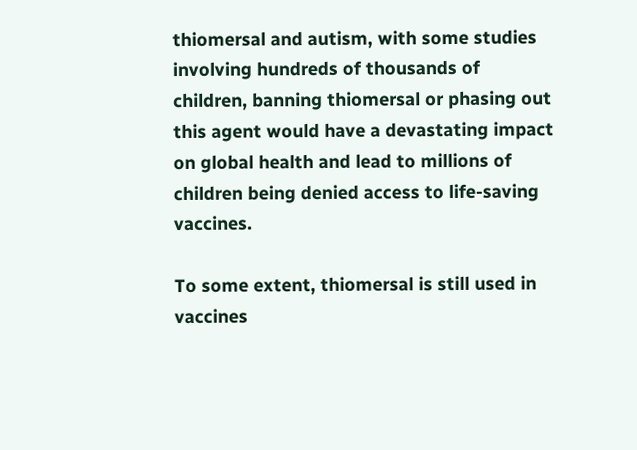thiomersal and autism, with some studies involving hundreds of thousands of children, banning thiomersal or phasing out this agent would have a devastating impact on global health and lead to millions of children being denied access to life-saving vaccines.

To some extent, thiomersal is still used in vaccines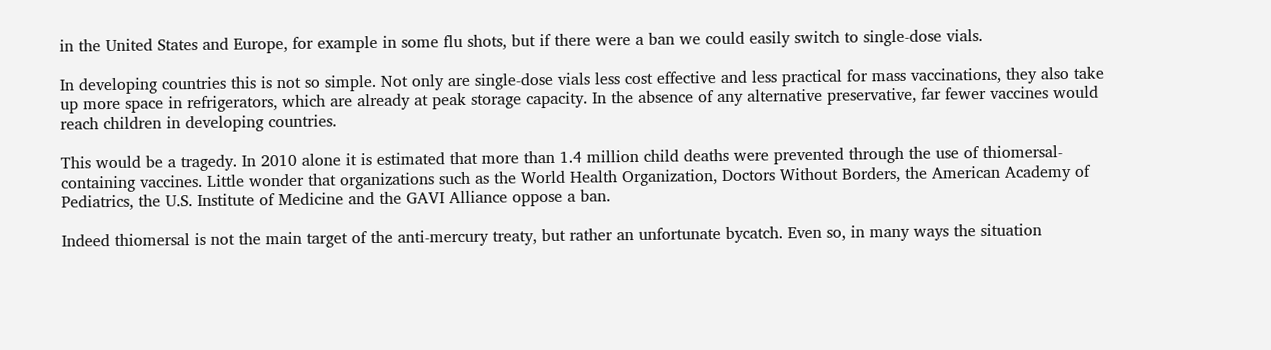in the United States and Europe, for example in some flu shots, but if there were a ban we could easily switch to single-dose vials.

In developing countries this is not so simple. Not only are single-dose vials less cost effective and less practical for mass vaccinations, they also take up more space in refrigerators, which are already at peak storage capacity. In the absence of any alternative preservative, far fewer vaccines would reach children in developing countries.

This would be a tragedy. In 2010 alone it is estimated that more than 1.4 million child deaths were prevented through the use of thiomersal-containing vaccines. Little wonder that organizations such as the World Health Organization, Doctors Without Borders, the American Academy of Pediatrics, the U.S. Institute of Medicine and the GAVI Alliance oppose a ban.

Indeed thiomersal is not the main target of the anti-mercury treaty, but rather an unfortunate bycatch. Even so, in many ways the situation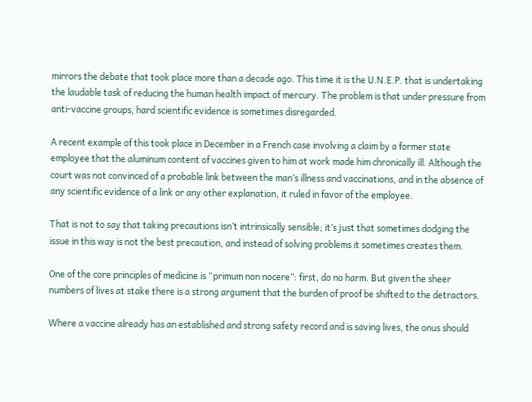mirrors the debate that took place more than a decade ago. This time it is the U.N.E.P. that is undertaking the laudable task of reducing the human health impact of mercury. The problem is that under pressure from anti-vaccine groups, hard scientific evidence is sometimes disregarded.

A recent example of this took place in December in a French case involving a claim by a former state employee that the aluminum content of vaccines given to him at work made him chronically ill. Although the court was not convinced of a probable link between the man’s illness and vaccinations, and in the absence of any scientific evidence of a link or any other explanation, it ruled in favor of the employee.

That is not to say that taking precautions isn’t intrinsically sensible; it’s just that sometimes dodging the issue in this way is not the best precaution, and instead of solving problems it sometimes creates them.

One of the core principles of medicine is “primum non nocere”: first, do no harm. But given the sheer numbers of lives at stake there is a strong argument that the burden of proof be shifted to the detractors.

Where a vaccine already has an established and strong safety record and is saving lives, the onus should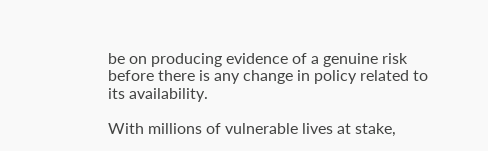be on producing evidence of a genuine risk before there is any change in policy related to its availability.

With millions of vulnerable lives at stake,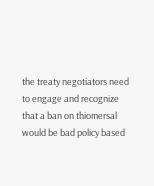the treaty negotiators need to engage and recognize that a ban on thiomersal would be bad policy based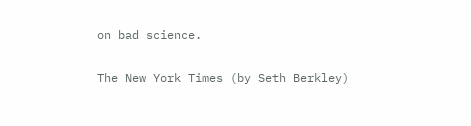on bad science.

The New York Times (by Seth Berkley)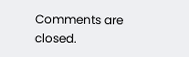Comments are closed.